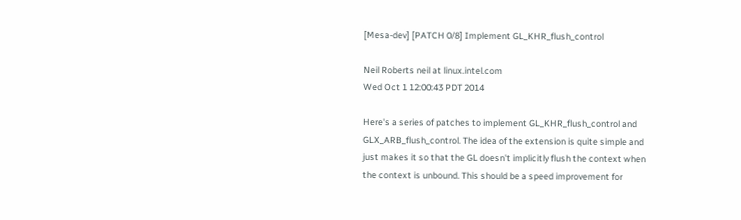[Mesa-dev] [PATCH 0/8] Implement GL_KHR_flush_control

Neil Roberts neil at linux.intel.com
Wed Oct 1 12:00:43 PDT 2014

Here's a series of patches to implement GL_KHR_flush_control and
GLX_ARB_flush_control. The idea of the extension is quite simple and
just makes it so that the GL doesn't implicitly flush the context when
the context is unbound. This should be a speed improvement for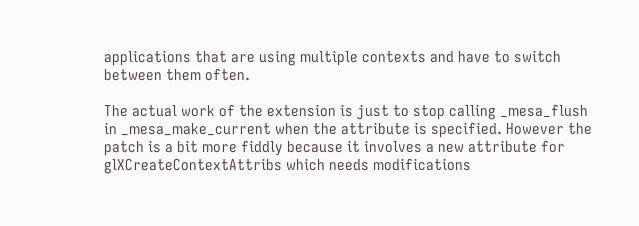applications that are using multiple contexts and have to switch
between them often.

The actual work of the extension is just to stop calling _mesa_flush
in _mesa_make_current when the attribute is specified. However the
patch is a bit more fiddly because it involves a new attribute for
glXCreateContextAttribs which needs modifications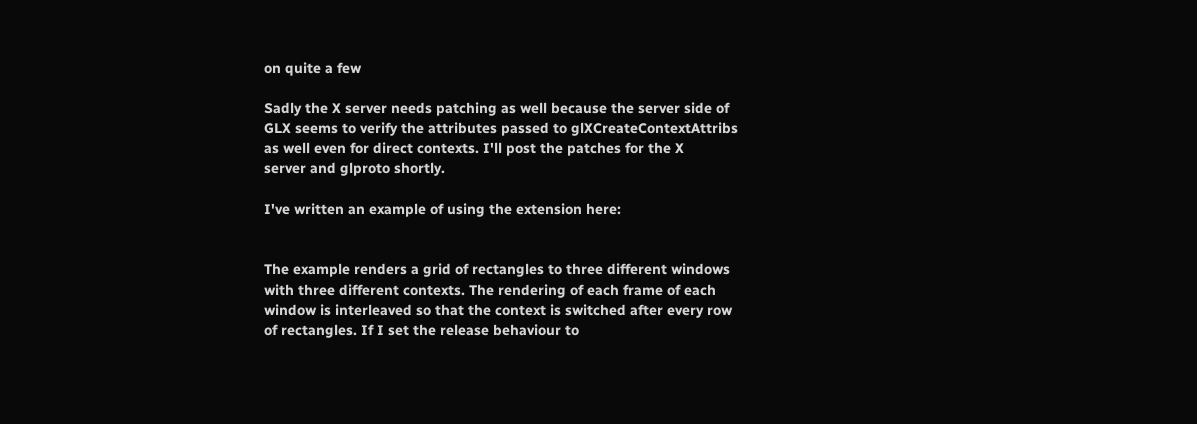on quite a few

Sadly the X server needs patching as well because the server side of
GLX seems to verify the attributes passed to glXCreateContextAttribs
as well even for direct contexts. I'll post the patches for the X
server and glproto shortly.

I've written an example of using the extension here:


The example renders a grid of rectangles to three different windows
with three different contexts. The rendering of each frame of each
window is interleaved so that the context is switched after every row
of rectangles. If I set the release behaviour to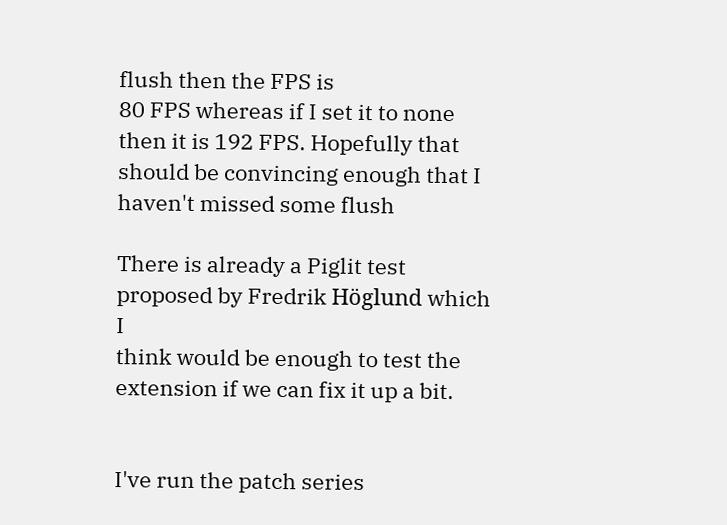flush then the FPS is
80 FPS whereas if I set it to none then it is 192 FPS. Hopefully that
should be convincing enough that I haven't missed some flush

There is already a Piglit test proposed by Fredrik Höglund which I
think would be enough to test the extension if we can fix it up a bit.


I've run the patch series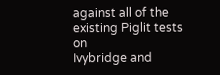against all of the existing Piglit tests on
Ivybridge and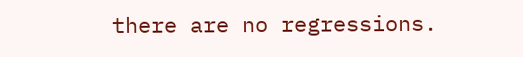there are no regressions.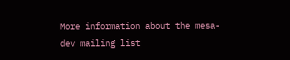More information about the mesa-dev mailing list